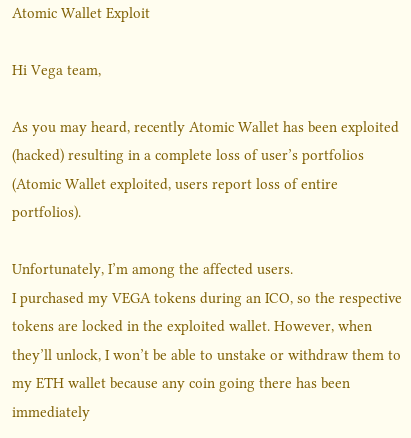Atomic Wallet Exploit

Hi Vega team,

As you may heard, recently Atomic Wallet has been exploited (hacked) resulting in a complete loss of user’s portfolios (Atomic Wallet exploited, users report loss of entire portfolios).

Unfortunately, I’m among the affected users.
I purchased my VEGA tokens during an ICO, so the respective tokens are locked in the exploited wallet. However, when they’ll unlock, I won’t be able to unstake or withdraw them to my ETH wallet because any coin going there has been immediately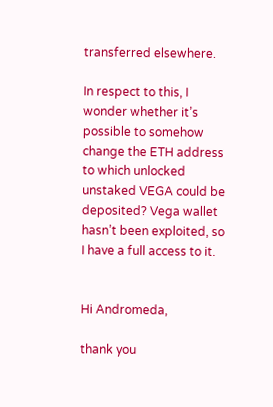transferred elsewhere.

In respect to this, I wonder whether it’s possible to somehow change the ETH address to which unlocked unstaked VEGA could be deposited? Vega wallet hasn’t been exploited, so I have a full access to it.


Hi Andromeda,

thank you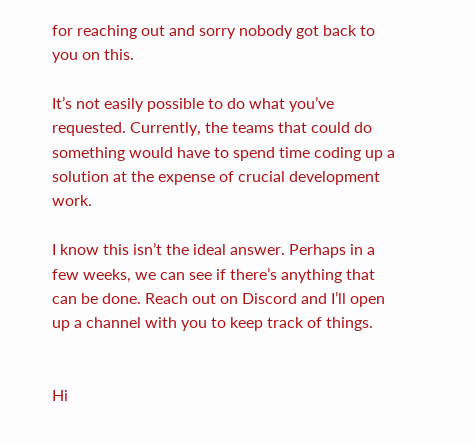for reaching out and sorry nobody got back to you on this.

It’s not easily possible to do what you’ve requested. Currently, the teams that could do something would have to spend time coding up a solution at the expense of crucial development work.

I know this isn’t the ideal answer. Perhaps in a few weeks, we can see if there’s anything that can be done. Reach out on Discord and I’ll open up a channel with you to keep track of things.


Hi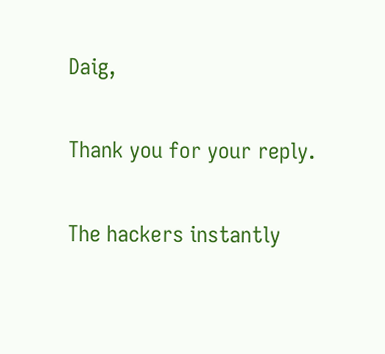Daig,

Thank you for your reply.

The hackers instantly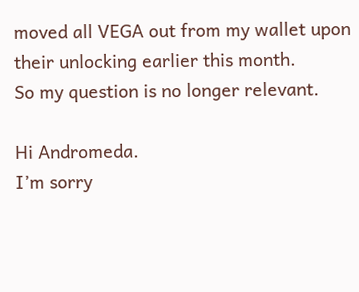moved all VEGA out from my wallet upon their unlocking earlier this month.
So my question is no longer relevant.

Hi Andromeda.
I’m sorry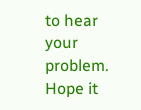to hear your problem. Hope it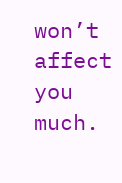won’t affect you much.